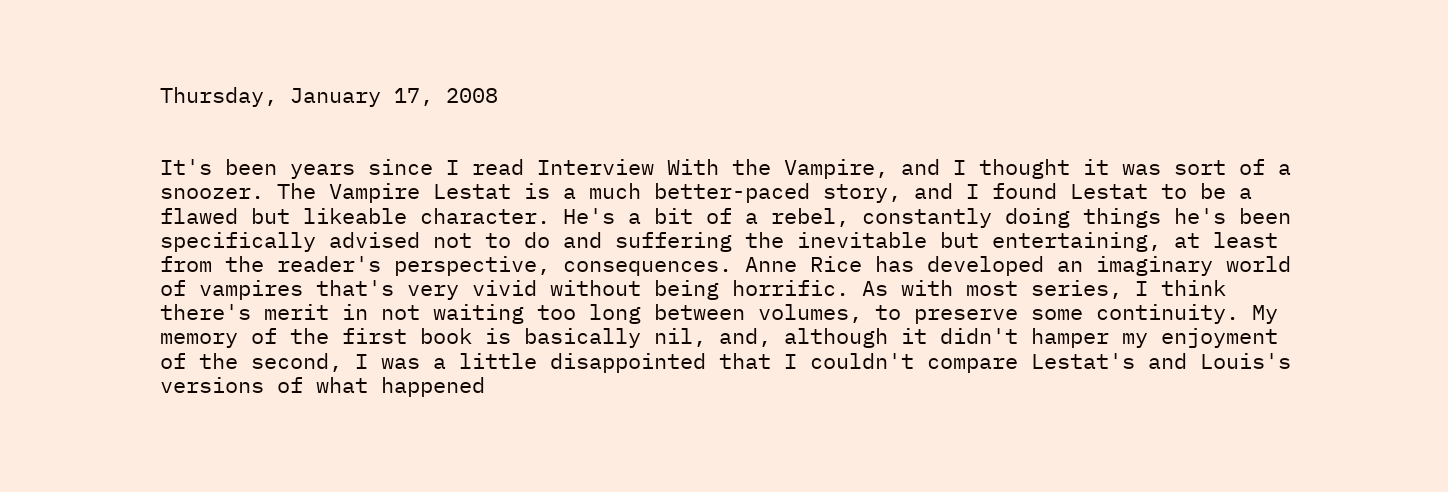Thursday, January 17, 2008


It's been years since I read Interview With the Vampire, and I thought it was sort of a snoozer. The Vampire Lestat is a much better-paced story, and I found Lestat to be a flawed but likeable character. He's a bit of a rebel, constantly doing things he's been specifically advised not to do and suffering the inevitable but entertaining, at least from the reader's perspective, consequences. Anne Rice has developed an imaginary world of vampires that's very vivid without being horrific. As with most series, I think there's merit in not waiting too long between volumes, to preserve some continuity. My memory of the first book is basically nil, and, although it didn't hamper my enjoyment of the second, I was a little disappointed that I couldn't compare Lestat's and Louis's versions of what happened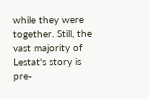while they were together. Still, the vast majority of Lestat's story is pre-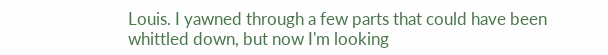Louis. I yawned through a few parts that could have been whittled down, but now I'm looking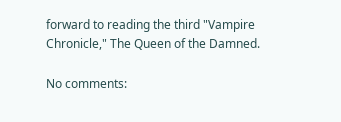forward to reading the third "Vampire Chronicle," The Queen of the Damned.

No comments: